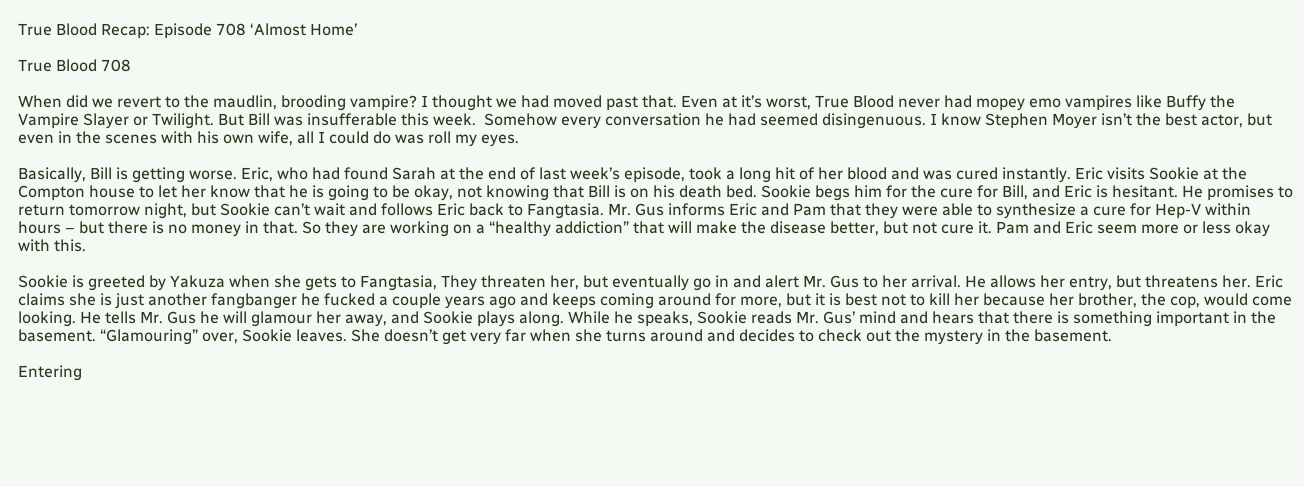True Blood Recap: Episode 708 ‘Almost Home’

True Blood 708

When did we revert to the maudlin, brooding vampire? I thought we had moved past that. Even at it’s worst, True Blood never had mopey emo vampires like Buffy the Vampire Slayer or Twilight. But Bill was insufferable this week.  Somehow every conversation he had seemed disingenuous. I know Stephen Moyer isn’t the best actor, but even in the scenes with his own wife, all I could do was roll my eyes.

Basically, Bill is getting worse. Eric, who had found Sarah at the end of last week’s episode, took a long hit of her blood and was cured instantly. Eric visits Sookie at the Compton house to let her know that he is going to be okay, not knowing that Bill is on his death bed. Sookie begs him for the cure for Bill, and Eric is hesitant. He promises to return tomorrow night, but Sookie can’t wait and follows Eric back to Fangtasia. Mr. Gus informs Eric and Pam that they were able to synthesize a cure for Hep-V within hours – but there is no money in that. So they are working on a “healthy addiction” that will make the disease better, but not cure it. Pam and Eric seem more or less okay with this.

Sookie is greeted by Yakuza when she gets to Fangtasia, They threaten her, but eventually go in and alert Mr. Gus to her arrival. He allows her entry, but threatens her. Eric claims she is just another fangbanger he fucked a couple years ago and keeps coming around for more, but it is best not to kill her because her brother, the cop, would come looking. He tells Mr. Gus he will glamour her away, and Sookie plays along. While he speaks, Sookie reads Mr. Gus’ mind and hears that there is something important in the basement. “Glamouring” over, Sookie leaves. She doesn’t get very far when she turns around and decides to check out the mystery in the basement.

Entering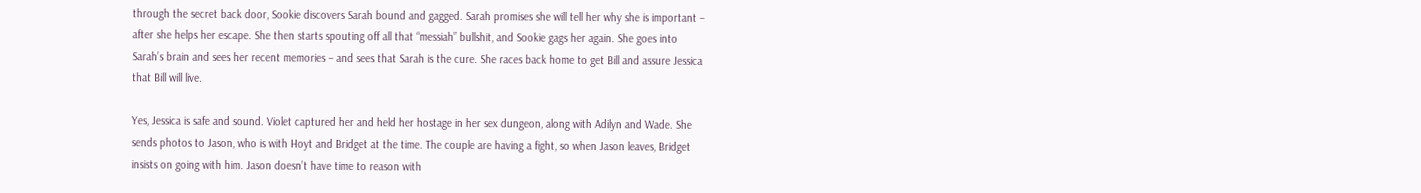through the secret back door, Sookie discovers Sarah bound and gagged. Sarah promises she will tell her why she is important – after she helps her escape. She then starts spouting off all that “messiah” bullshit, and Sookie gags her again. She goes into Sarah’s brain and sees her recent memories – and sees that Sarah is the cure. She races back home to get Bill and assure Jessica that Bill will live.

Yes, Jessica is safe and sound. Violet captured her and held her hostage in her sex dungeon, along with Adilyn and Wade. She sends photos to Jason, who is with Hoyt and Bridget at the time. The couple are having a fight, so when Jason leaves, Bridget insists on going with him. Jason doesn’t have time to reason with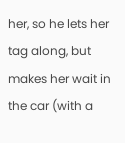her, so he lets her tag along, but makes her wait in the car (with a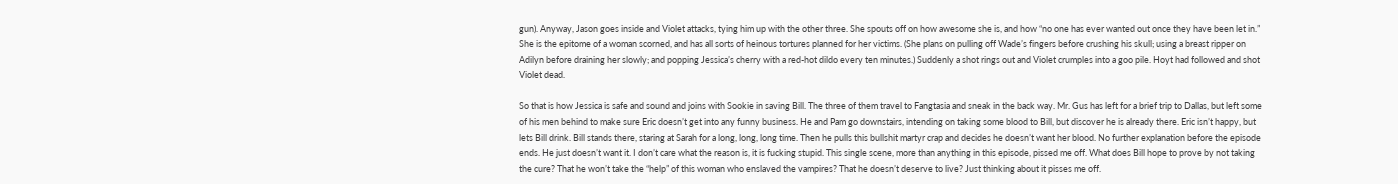gun). Anyway, Jason goes inside and Violet attacks, tying him up with the other three. She spouts off on how awesome she is, and how “no one has ever wanted out once they have been let in.” She is the epitome of a woman scorned, and has all sorts of heinous tortures planned for her victims. (She plans on pulling off Wade’s fingers before crushing his skull; using a breast ripper on Adilyn before draining her slowly; and popping Jessica’s cherry with a red-hot dildo every ten minutes.) Suddenly a shot rings out and Violet crumples into a goo pile. Hoyt had followed and shot Violet dead.

So that is how Jessica is safe and sound and joins with Sookie in saving Bill. The three of them travel to Fangtasia and sneak in the back way. Mr. Gus has left for a brief trip to Dallas, but left some of his men behind to make sure Eric doesn’t get into any funny business. He and Pam go downstairs, intending on taking some blood to Bill, but discover he is already there. Eric isn’t happy, but lets Bill drink. Bill stands there, staring at Sarah for a long, long, long time. Then he pulls this bullshit martyr crap and decides he doesn’t want her blood. No further explanation before the episode ends. He just doesn’t want it. I don’t care what the reason is, it is fucking stupid. This single scene, more than anything in this episode, pissed me off. What does Bill hope to prove by not taking the cure? That he won’t take the “help” of this woman who enslaved the vampires? That he doesn’t deserve to live? Just thinking about it pisses me off.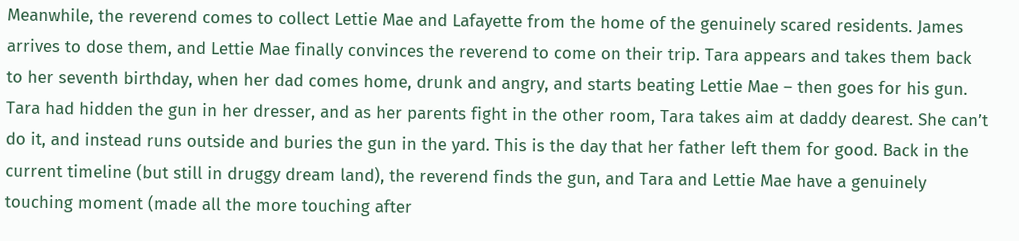Meanwhile, the reverend comes to collect Lettie Mae and Lafayette from the home of the genuinely scared residents. James arrives to dose them, and Lettie Mae finally convinces the reverend to come on their trip. Tara appears and takes them back to her seventh birthday, when her dad comes home, drunk and angry, and starts beating Lettie Mae – then goes for his gun. Tara had hidden the gun in her dresser, and as her parents fight in the other room, Tara takes aim at daddy dearest. She can’t do it, and instead runs outside and buries the gun in the yard. This is the day that her father left them for good. Back in the current timeline (but still in druggy dream land), the reverend finds the gun, and Tara and Lettie Mae have a genuinely touching moment (made all the more touching after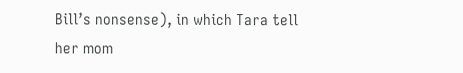Bill’s nonsense), in which Tara tell her mom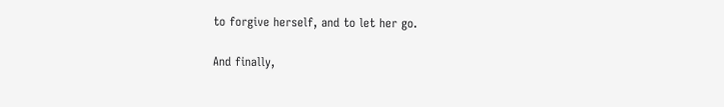to forgive herself, and to let her go.

And finally,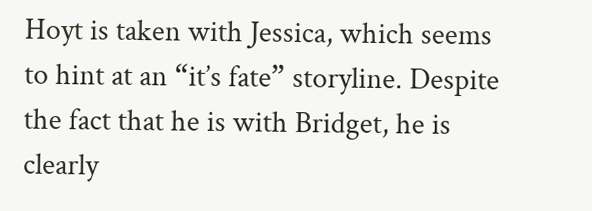Hoyt is taken with Jessica, which seems to hint at an “it’s fate” storyline. Despite the fact that he is with Bridget, he is clearly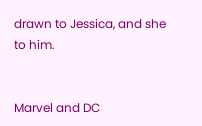drawn to Jessica, and she to him.


Marvel and DC